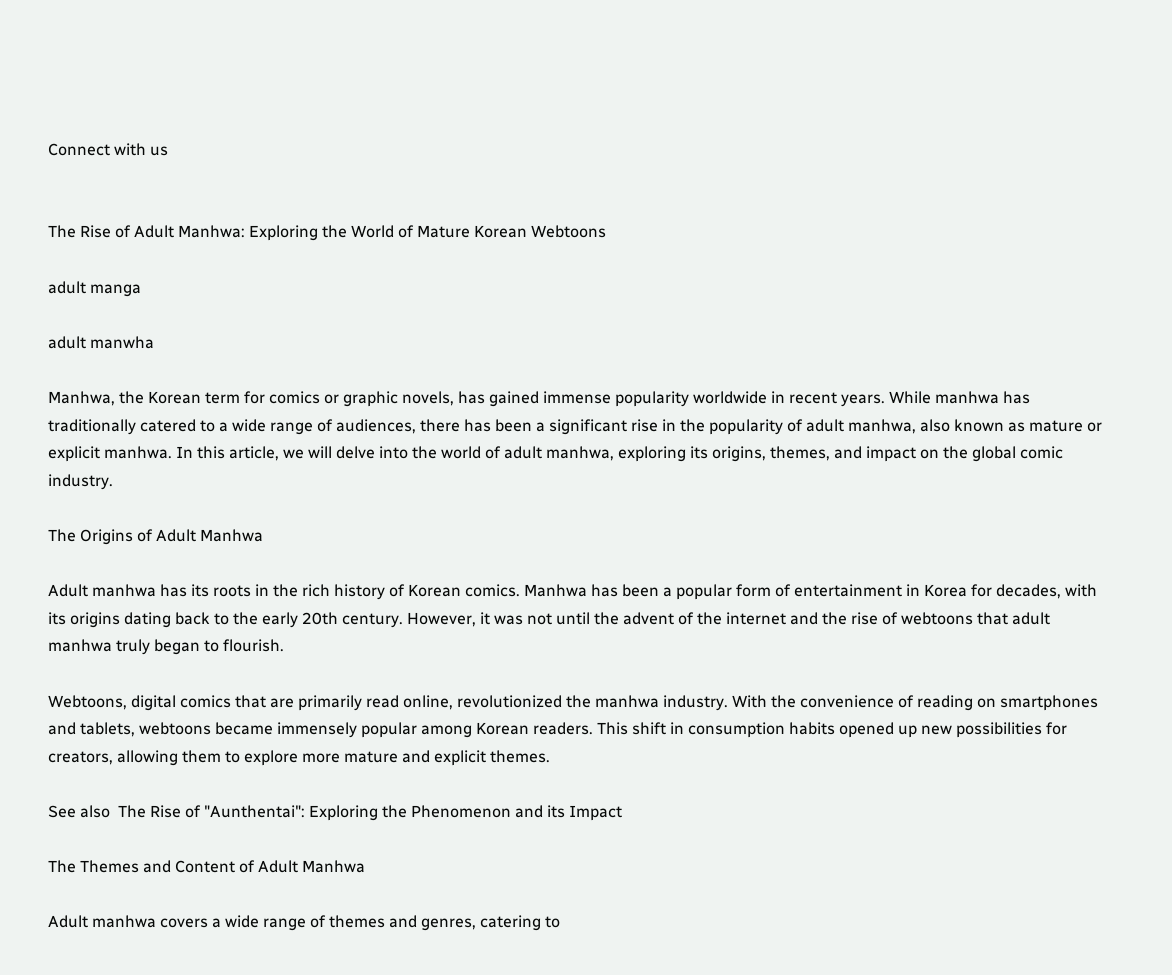Connect with us


The Rise of Adult Manhwa: Exploring the World of Mature Korean Webtoons

adult manga

adult manwha

Manhwa, the Korean term for comics or graphic novels, has gained immense popularity worldwide in recent years. While manhwa has traditionally catered to a wide range of audiences, there has been a significant rise in the popularity of adult manhwa, also known as mature or explicit manhwa. In this article, we will delve into the world of adult manhwa, exploring its origins, themes, and impact on the global comic industry.

The Origins of Adult Manhwa

Adult manhwa has its roots in the rich history of Korean comics. Manhwa has been a popular form of entertainment in Korea for decades, with its origins dating back to the early 20th century. However, it was not until the advent of the internet and the rise of webtoons that adult manhwa truly began to flourish.

Webtoons, digital comics that are primarily read online, revolutionized the manhwa industry. With the convenience of reading on smartphones and tablets, webtoons became immensely popular among Korean readers. This shift in consumption habits opened up new possibilities for creators, allowing them to explore more mature and explicit themes.

See also  The Rise of "Aunthentai": Exploring the Phenomenon and its Impact

The Themes and Content of Adult Manhwa

Adult manhwa covers a wide range of themes and genres, catering to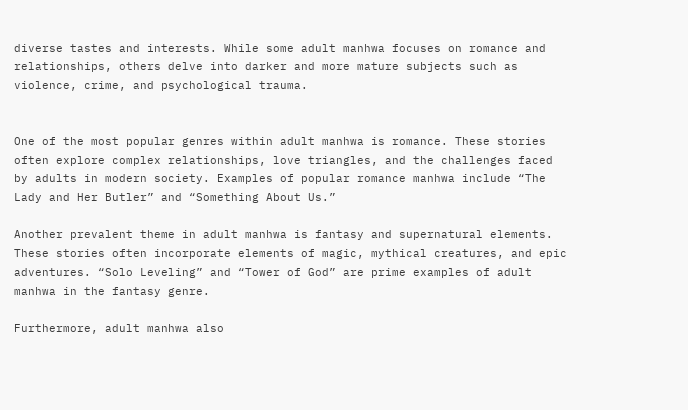diverse tastes and interests. While some adult manhwa focuses on romance and relationships, others delve into darker and more mature subjects such as violence, crime, and psychological trauma.


One of the most popular genres within adult manhwa is romance. These stories often explore complex relationships, love triangles, and the challenges faced by adults in modern society. Examples of popular romance manhwa include “The Lady and Her Butler” and “Something About Us.”

Another prevalent theme in adult manhwa is fantasy and supernatural elements. These stories often incorporate elements of magic, mythical creatures, and epic adventures. “Solo Leveling” and “Tower of God” are prime examples of adult manhwa in the fantasy genre.

Furthermore, adult manhwa also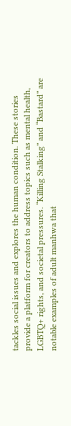tackles social issues and explores the human condition. These stories provide a platform for creators to address topics such as mental health, LGBTQ+ rights, and societal pressures. “Killing Stalking” and “Bastard” are notable examples of adult manhwa that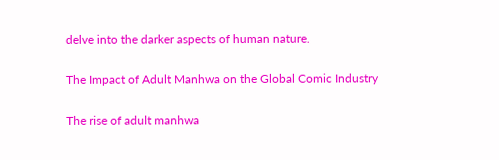delve into the darker aspects of human nature.

The Impact of Adult Manhwa on the Global Comic Industry

The rise of adult manhwa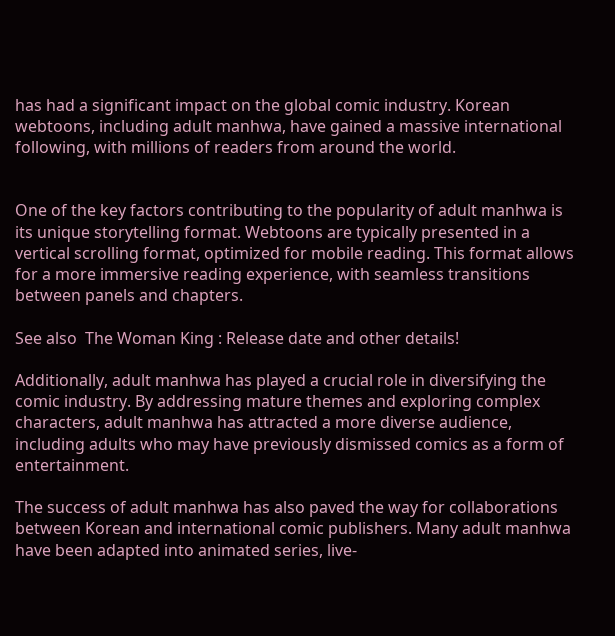has had a significant impact on the global comic industry. Korean webtoons, including adult manhwa, have gained a massive international following, with millions of readers from around the world.


One of the key factors contributing to the popularity of adult manhwa is its unique storytelling format. Webtoons are typically presented in a vertical scrolling format, optimized for mobile reading. This format allows for a more immersive reading experience, with seamless transitions between panels and chapters.

See also  The Woman King : Release date and other details!

Additionally, adult manhwa has played a crucial role in diversifying the comic industry. By addressing mature themes and exploring complex characters, adult manhwa has attracted a more diverse audience, including adults who may have previously dismissed comics as a form of entertainment.

The success of adult manhwa has also paved the way for collaborations between Korean and international comic publishers. Many adult manhwa have been adapted into animated series, live-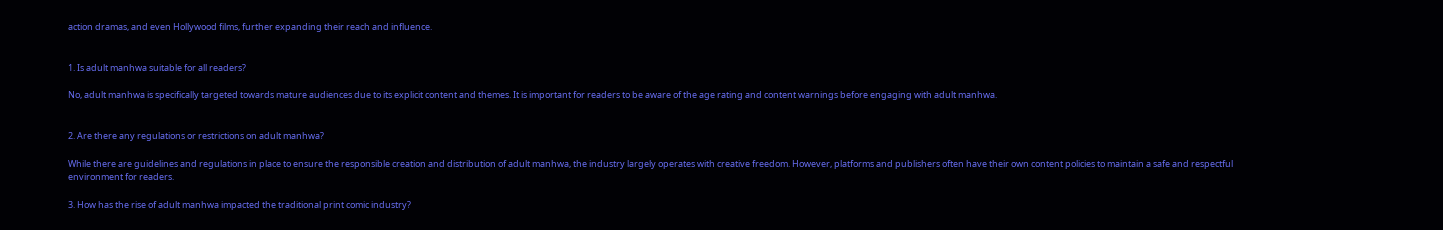action dramas, and even Hollywood films, further expanding their reach and influence.


1. Is adult manhwa suitable for all readers?

No, adult manhwa is specifically targeted towards mature audiences due to its explicit content and themes. It is important for readers to be aware of the age rating and content warnings before engaging with adult manhwa.


2. Are there any regulations or restrictions on adult manhwa?

While there are guidelines and regulations in place to ensure the responsible creation and distribution of adult manhwa, the industry largely operates with creative freedom. However, platforms and publishers often have their own content policies to maintain a safe and respectful environment for readers.

3. How has the rise of adult manhwa impacted the traditional print comic industry?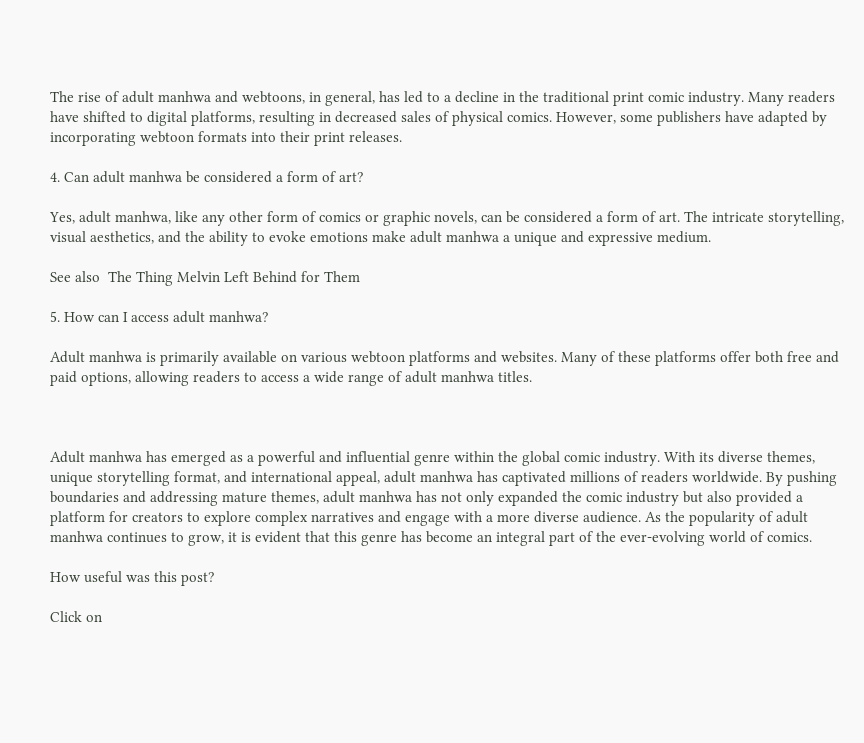The rise of adult manhwa and webtoons, in general, has led to a decline in the traditional print comic industry. Many readers have shifted to digital platforms, resulting in decreased sales of physical comics. However, some publishers have adapted by incorporating webtoon formats into their print releases.

4. Can adult manhwa be considered a form of art?

Yes, adult manhwa, like any other form of comics or graphic novels, can be considered a form of art. The intricate storytelling, visual aesthetics, and the ability to evoke emotions make adult manhwa a unique and expressive medium.

See also  The Thing Melvin Left Behind for Them

5. How can I access adult manhwa?

Adult manhwa is primarily available on various webtoon platforms and websites. Many of these platforms offer both free and paid options, allowing readers to access a wide range of adult manhwa titles.



Adult manhwa has emerged as a powerful and influential genre within the global comic industry. With its diverse themes, unique storytelling format, and international appeal, adult manhwa has captivated millions of readers worldwide. By pushing boundaries and addressing mature themes, adult manhwa has not only expanded the comic industry but also provided a platform for creators to explore complex narratives and engage with a more diverse audience. As the popularity of adult manhwa continues to grow, it is evident that this genre has become an integral part of the ever-evolving world of comics.

How useful was this post?

Click on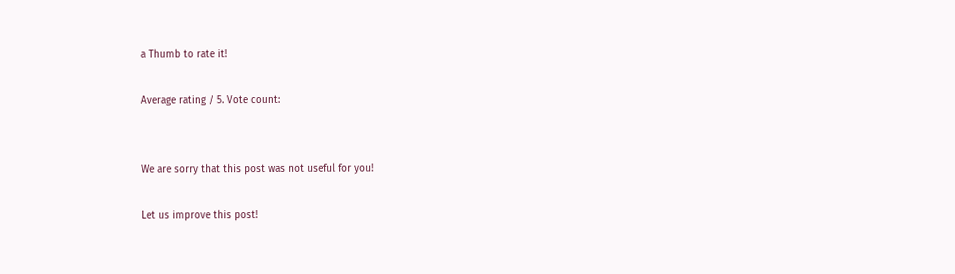a Thumb to rate it!

Average rating / 5. Vote count:


We are sorry that this post was not useful for you!

Let us improve this post!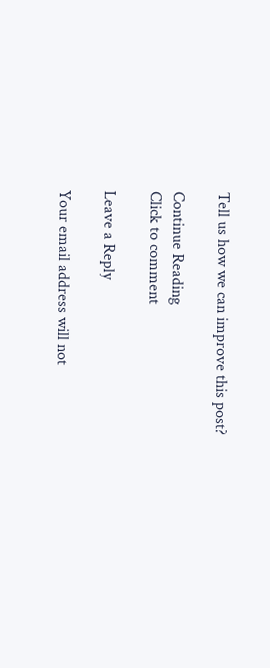Tell us how we can improve this post?

Continue Reading
Click to comment

Leave a Reply

Your email address will not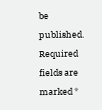be published. Required fields are marked *